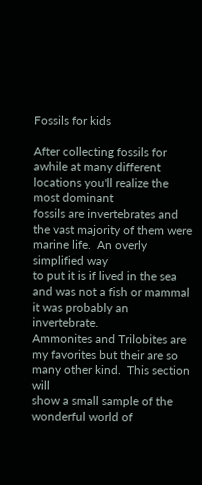Fossils for kids

After collecting fossils for awhile at many different locations you'll realize the most dominant
fossils are invertebrates and the vast majority of them were marine life.  An overly simplified way
to put it is if lived in the sea and was not a fish or mammal it was probably an invertebrate.
Ammonites and Trilobites are my favorites but their are so many other kind.  This section will
show a small sample of the wonderful world of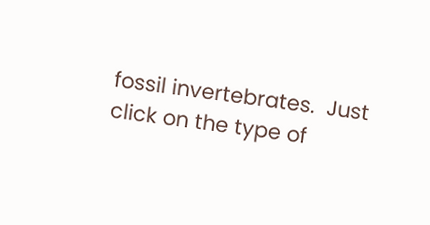fossil invertebrates.  Just click on the type of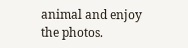animal and enjoy the photos.